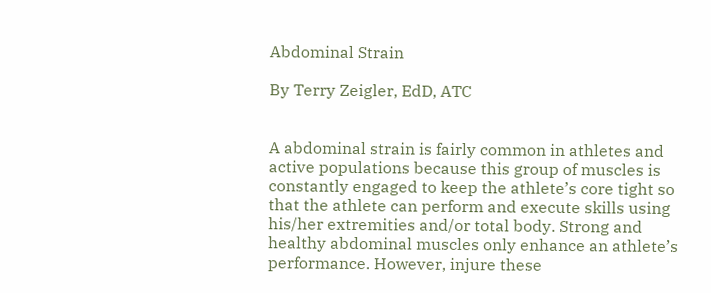Abdominal Strain

By Terry Zeigler, EdD, ATC


A abdominal strain is fairly common in athletes and active populations because this group of muscles is constantly engaged to keep the athlete’s core tight so that the athlete can perform and execute skills using his/her extremities and/or total body. Strong and healthy abdominal muscles only enhance an athlete’s performance. However, injure these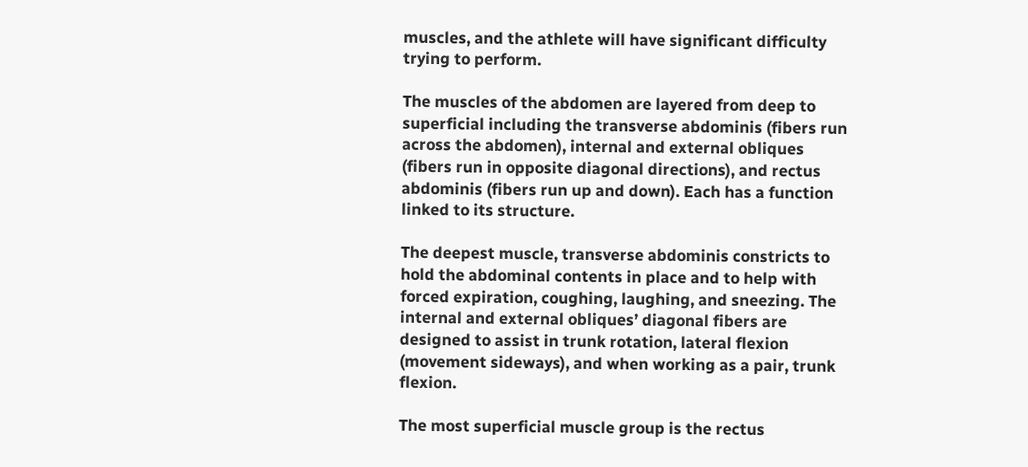muscles, and the athlete will have significant difficulty trying to perform.

The muscles of the abdomen are layered from deep to superficial including the transverse abdominis (fibers run across the abdomen), internal and external obliques (fibers run in opposite diagonal directions), and rectus abdominis (fibers run up and down). Each has a function linked to its structure.

The deepest muscle, transverse abdominis constricts to hold the abdominal contents in place and to help with forced expiration, coughing, laughing, and sneezing. The internal and external obliques’ diagonal fibers are designed to assist in trunk rotation, lateral flexion (movement sideways), and when working as a pair, trunk flexion.

The most superficial muscle group is the rectus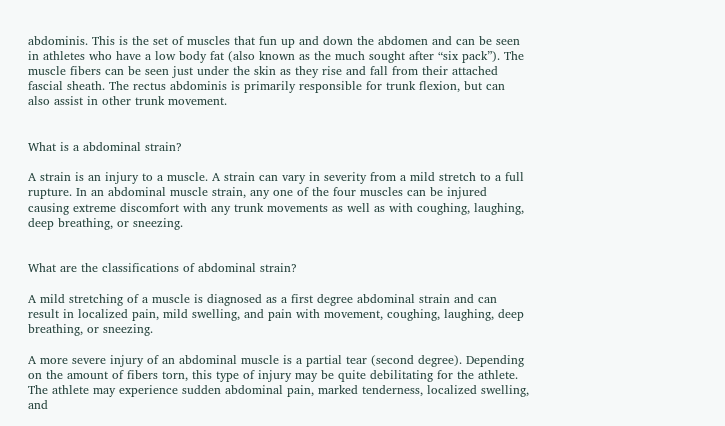abdominis. This is the set of muscles that fun up and down the abdomen and can be seen in athletes who have a low body fat (also known as the much sought after “six pack”). The muscle fibers can be seen just under the skin as they rise and fall from their attached fascial sheath. The rectus abdominis is primarily responsible for trunk flexion, but can also assist in other trunk movement.


What is a abdominal strain?

A strain is an injury to a muscle. A strain can vary in severity from a mild stretch to a full rupture. In an abdominal muscle strain, any one of the four muscles can be injured causing extreme discomfort with any trunk movements as well as with coughing, laughing, deep breathing, or sneezing.


What are the classifications of abdominal strain?

A mild stretching of a muscle is diagnosed as a first degree abdominal strain and can result in localized pain, mild swelling, and pain with movement, coughing, laughing, deep breathing, or sneezing.

A more severe injury of an abdominal muscle is a partial tear (second degree). Depending on the amount of fibers torn, this type of injury may be quite debilitating for the athlete. The athlete may experience sudden abdominal pain, marked tenderness, localized swelling, and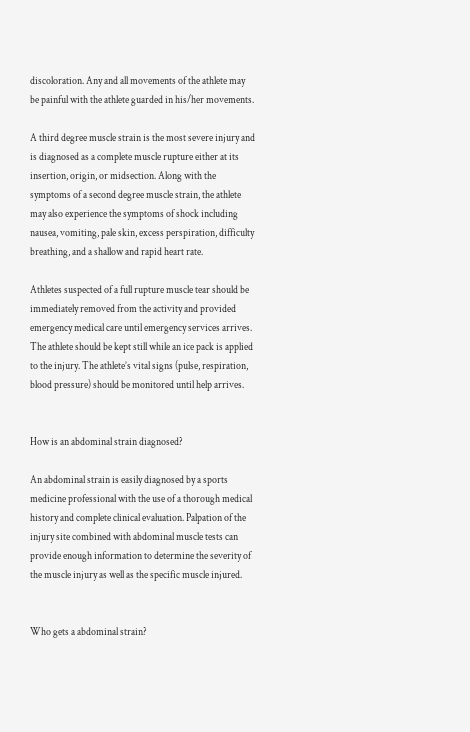discoloration. Any and all movements of the athlete may be painful with the athlete guarded in his/her movements.

A third degree muscle strain is the most severe injury and is diagnosed as a complete muscle rupture either at its insertion, origin, or midsection. Along with the symptoms of a second degree muscle strain, the athlete may also experience the symptoms of shock including nausea, vomiting, pale skin, excess perspiration, difficulty breathing, and a shallow and rapid heart rate.

Athletes suspected of a full rupture muscle tear should be immediately removed from the activity and provided emergency medical care until emergency services arrives. The athlete should be kept still while an ice pack is applied to the injury. The athlete’s vital signs (pulse, respiration, blood pressure) should be monitored until help arrives.


How is an abdominal strain diagnosed?

An abdominal strain is easily diagnosed by a sports medicine professional with the use of a thorough medical history and complete clinical evaluation. Palpation of the injury site combined with abdominal muscle tests can provide enough information to determine the severity of the muscle injury as well as the specific muscle injured.


Who gets a abdominal strain?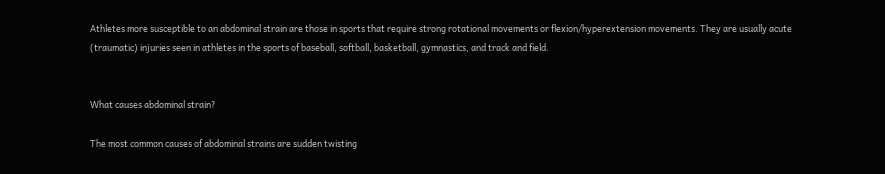Athletes more susceptible to an abdominal strain are those in sports that require strong rotational movements or flexion/hyperextension movements. They are usually acute (traumatic) injuries seen in athletes in the sports of baseball, softball, basketball, gymnastics, and track and field.


What causes abdominal strain?

The most common causes of abdominal strains are sudden twisting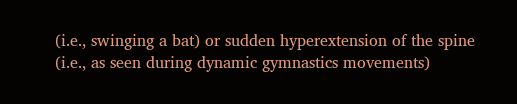(i.e., swinging a bat) or sudden hyperextension of the spine (i.e., as seen during dynamic gymnastics movements)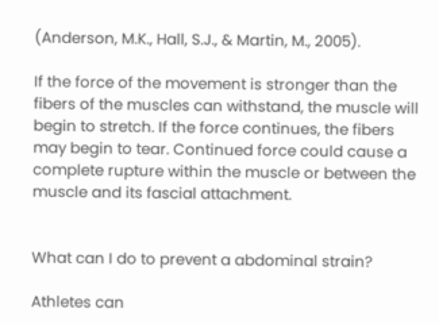(Anderson, M.K., Hall, S.J., & Martin, M., 2005).

If the force of the movement is stronger than the fibers of the muscles can withstand, the muscle will begin to stretch. If the force continues, the fibers may begin to tear. Continued force could cause a complete rupture within the muscle or between the muscle and its fascial attachment.


What can I do to prevent a abdominal strain?

Athletes can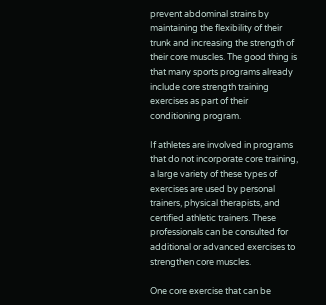prevent abdominal strains by maintaining the flexibility of their trunk and increasing the strength of their core muscles. The good thing is that many sports programs already include core strength training exercises as part of their conditioning program.

If athletes are involved in programs that do not incorporate core training, a large variety of these types of exercises are used by personal trainers, physical therapists, and certified athletic trainers. These professionals can be consulted for additional or advanced exercises to strengthen core muscles.

One core exercise that can be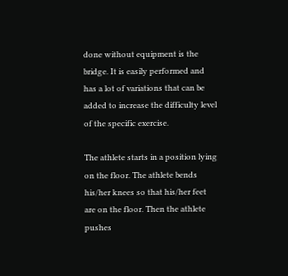done without equipment is the bridge. It is easily performed and has a lot of variations that can be added to increase the difficulty level of the specific exercise.

The athlete starts in a position lying on the floor. The athlete bends his/her knees so that his/her feet are on the floor. Then the athlete pushes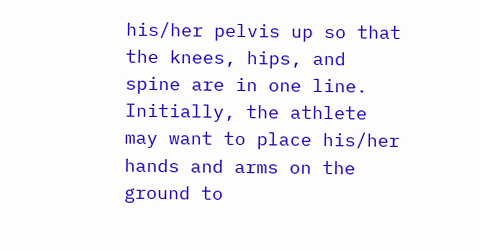his/her pelvis up so that the knees, hips, and spine are in one line. Initially, the athlete may want to place his/her hands and arms on the ground to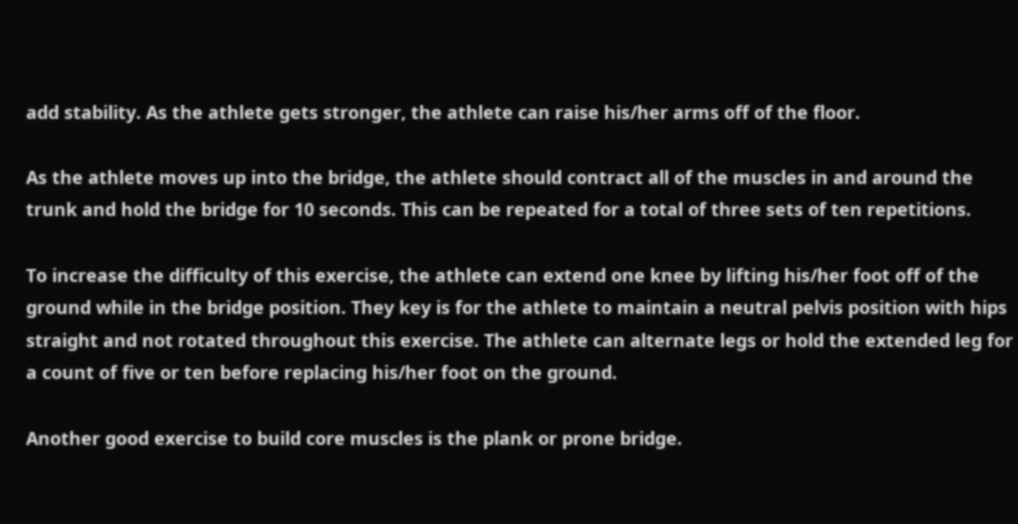add stability. As the athlete gets stronger, the athlete can raise his/her arms off of the floor.

As the athlete moves up into the bridge, the athlete should contract all of the muscles in and around the trunk and hold the bridge for 10 seconds. This can be repeated for a total of three sets of ten repetitions.

To increase the difficulty of this exercise, the athlete can extend one knee by lifting his/her foot off of the ground while in the bridge position. They key is for the athlete to maintain a neutral pelvis position with hips straight and not rotated throughout this exercise. The athlete can alternate legs or hold the extended leg for a count of five or ten before replacing his/her foot on the ground.

Another good exercise to build core muscles is the plank or prone bridge.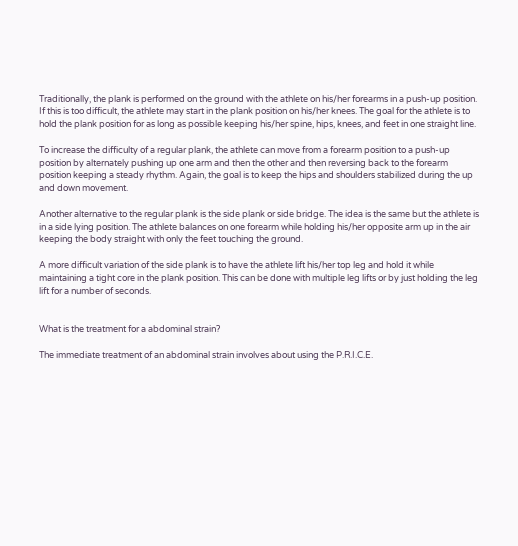Traditionally, the plank is performed on the ground with the athlete on his/her forearms in a push-up position. If this is too difficult, the athlete may start in the plank position on his/her knees. The goal for the athlete is to hold the plank position for as long as possible keeping his/her spine, hips, knees, and feet in one straight line.

To increase the difficulty of a regular plank, the athlete can move from a forearm position to a push-up position by alternately pushing up one arm and then the other and then reversing back to the forearm position keeping a steady rhythm. Again, the goal is to keep the hips and shoulders stabilized during the up and down movement.

Another alternative to the regular plank is the side plank or side bridge. The idea is the same but the athlete is in a side lying position. The athlete balances on one forearm while holding his/her opposite arm up in the air keeping the body straight with only the feet touching the ground.

A more difficult variation of the side plank is to have the athlete lift his/her top leg and hold it while maintaining a tight core in the plank position. This can be done with multiple leg lifts or by just holding the leg lift for a number of seconds.


What is the treatment for a abdominal strain?

The immediate treatment of an abdominal strain involves about using the P.R.I.C.E.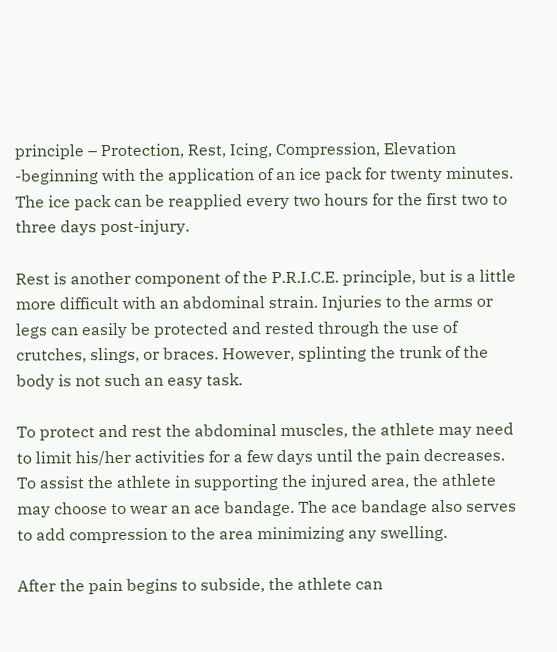principle – Protection, Rest, Icing, Compression, Elevation -beginning with the application of an ice pack for twenty minutes. The ice pack can be reapplied every two hours for the first two to three days post-injury.

Rest is another component of the P.R.I.C.E. principle, but is a little more difficult with an abdominal strain. Injuries to the arms or legs can easily be protected and rested through the use of crutches, slings, or braces. However, splinting the trunk of the body is not such an easy task.

To protect and rest the abdominal muscles, the athlete may need to limit his/her activities for a few days until the pain decreases. To assist the athlete in supporting the injured area, the athlete may choose to wear an ace bandage. The ace bandage also serves to add compression to the area minimizing any swelling.

After the pain begins to subside, the athlete can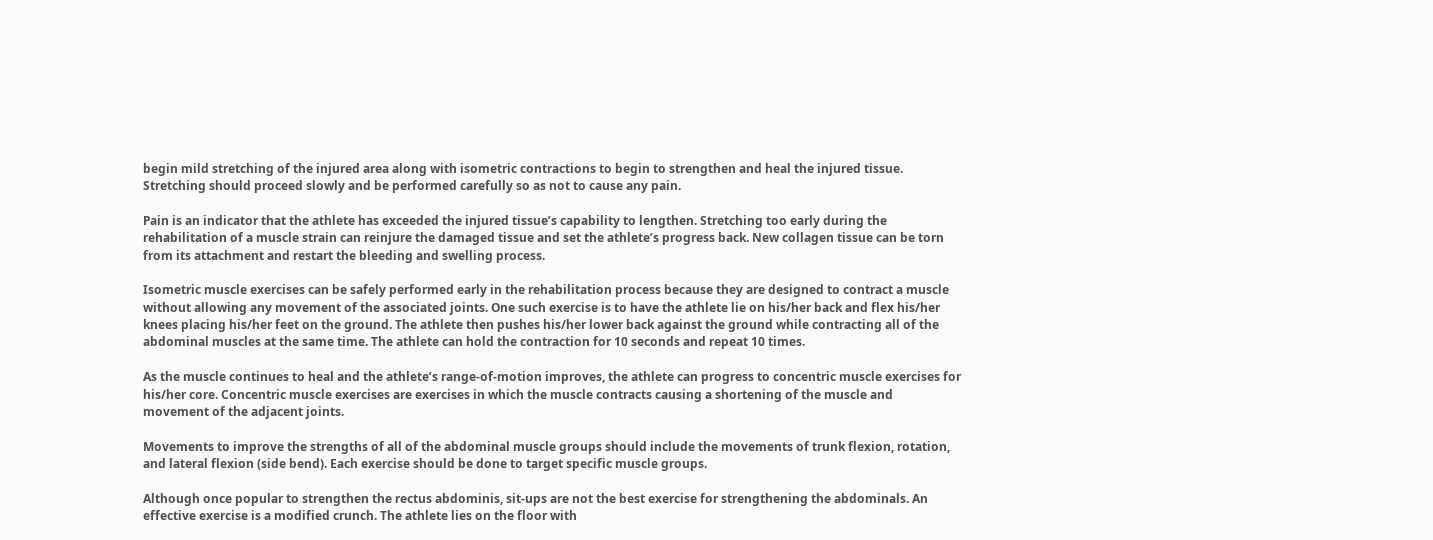begin mild stretching of the injured area along with isometric contractions to begin to strengthen and heal the injured tissue. Stretching should proceed slowly and be performed carefully so as not to cause any pain.

Pain is an indicator that the athlete has exceeded the injured tissue’s capability to lengthen. Stretching too early during the rehabilitation of a muscle strain can reinjure the damaged tissue and set the athlete’s progress back. New collagen tissue can be torn from its attachment and restart the bleeding and swelling process.

Isometric muscle exercises can be safely performed early in the rehabilitation process because they are designed to contract a muscle without allowing any movement of the associated joints. One such exercise is to have the athlete lie on his/her back and flex his/her knees placing his/her feet on the ground. The athlete then pushes his/her lower back against the ground while contracting all of the abdominal muscles at the same time. The athlete can hold the contraction for 10 seconds and repeat 10 times.

As the muscle continues to heal and the athlete’s range-of-motion improves, the athlete can progress to concentric muscle exercises for his/her core. Concentric muscle exercises are exercises in which the muscle contracts causing a shortening of the muscle and movement of the adjacent joints.

Movements to improve the strengths of all of the abdominal muscle groups should include the movements of trunk flexion, rotation, and lateral flexion (side bend). Each exercise should be done to target specific muscle groups.

Although once popular to strengthen the rectus abdominis, sit-ups are not the best exercise for strengthening the abdominals. An effective exercise is a modified crunch. The athlete lies on the floor with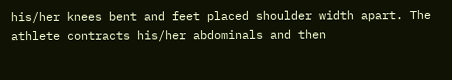his/her knees bent and feet placed shoulder width apart. The athlete contracts his/her abdominals and then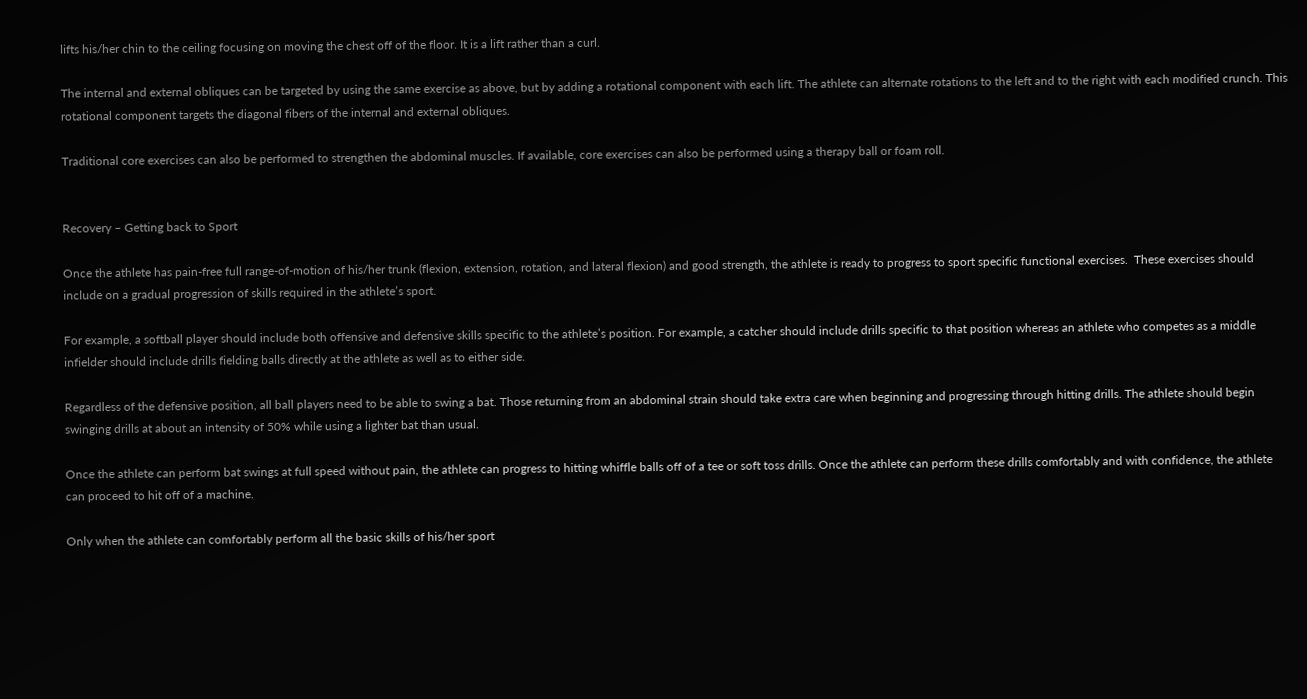lifts his/her chin to the ceiling focusing on moving the chest off of the floor. It is a lift rather than a curl.

The internal and external obliques can be targeted by using the same exercise as above, but by adding a rotational component with each lift. The athlete can alternate rotations to the left and to the right with each modified crunch. This rotational component targets the diagonal fibers of the internal and external obliques.

Traditional core exercises can also be performed to strengthen the abdominal muscles. If available, core exercises can also be performed using a therapy ball or foam roll.


Recovery – Getting back to Sport

Once the athlete has pain-free full range-of-motion of his/her trunk (flexion, extension, rotation, and lateral flexion) and good strength, the athlete is ready to progress to sport specific functional exercises.  These exercises should include on a gradual progression of skills required in the athlete’s sport.

For example, a softball player should include both offensive and defensive skills specific to the athlete’s position. For example, a catcher should include drills specific to that position whereas an athlete who competes as a middle infielder should include drills fielding balls directly at the athlete as well as to either side.

Regardless of the defensive position, all ball players need to be able to swing a bat. Those returning from an abdominal strain should take extra care when beginning and progressing through hitting drills. The athlete should begin swinging drills at about an intensity of 50% while using a lighter bat than usual.

Once the athlete can perform bat swings at full speed without pain, the athlete can progress to hitting whiffle balls off of a tee or soft toss drills. Once the athlete can perform these drills comfortably and with confidence, the athlete can proceed to hit off of a machine.

Only when the athlete can comfortably perform all the basic skills of his/her sport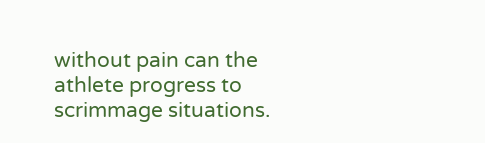without pain can the athlete progress to scrimmage situations.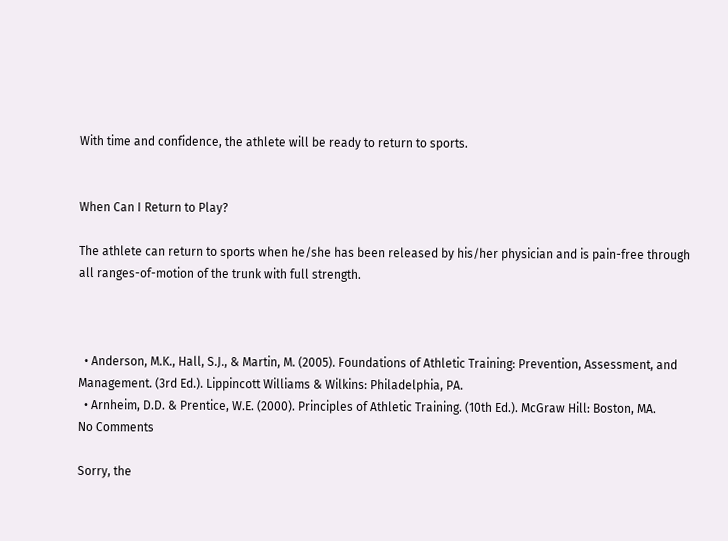With time and confidence, the athlete will be ready to return to sports.


When Can I Return to Play?

The athlete can return to sports when he/she has been released by his/her physician and is pain-free through all ranges-of-motion of the trunk with full strength.



  • Anderson, M.K., Hall, S.J., & Martin, M. (2005). Foundations of Athletic Training: Prevention, Assessment, and Management. (3rd Ed.). Lippincott Williams & Wilkins: Philadelphia, PA.
  • Arnheim, D.D. & Prentice, W.E. (2000). Principles of Athletic Training. (10th Ed.). McGraw Hill: Boston, MA.
No Comments

Sorry, the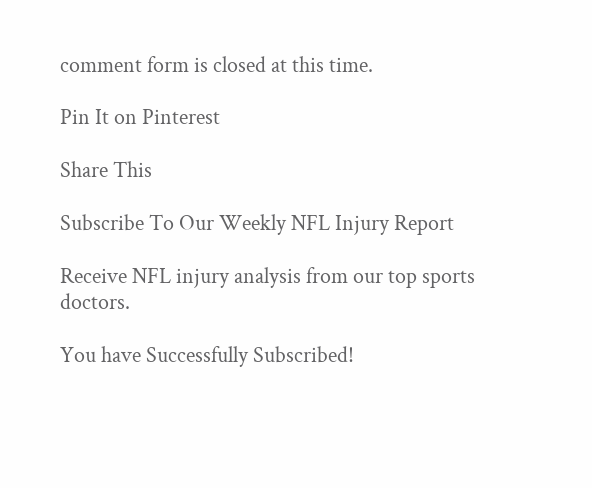comment form is closed at this time.

Pin It on Pinterest

Share This

Subscribe To Our Weekly NFL Injury Report

Receive NFL injury analysis from our top sports doctors.

You have Successfully Subscribed!